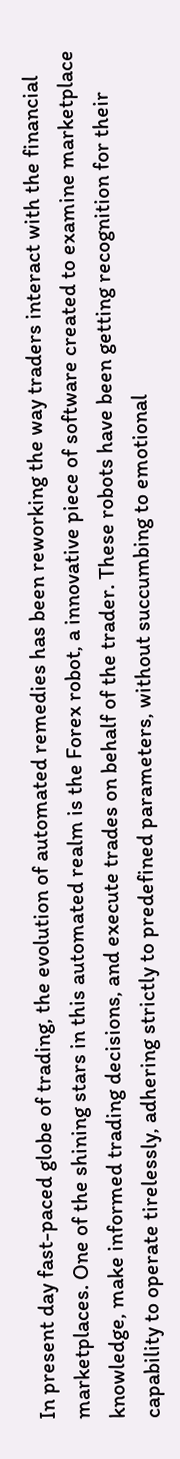In present day fast-paced globe of trading, the evolution of automated remedies has been reworking the way traders interact with the financial marketplaces. One of the shining stars in this automated realm is the Forex robot, a innovative piece of software created to examine marketplace knowledge, make informed trading decisions, and execute trades on behalf of the trader. These robots have been getting recognition for their capability to operate tirelessly, adhering strictly to predefined parameters, without succumbing to emotional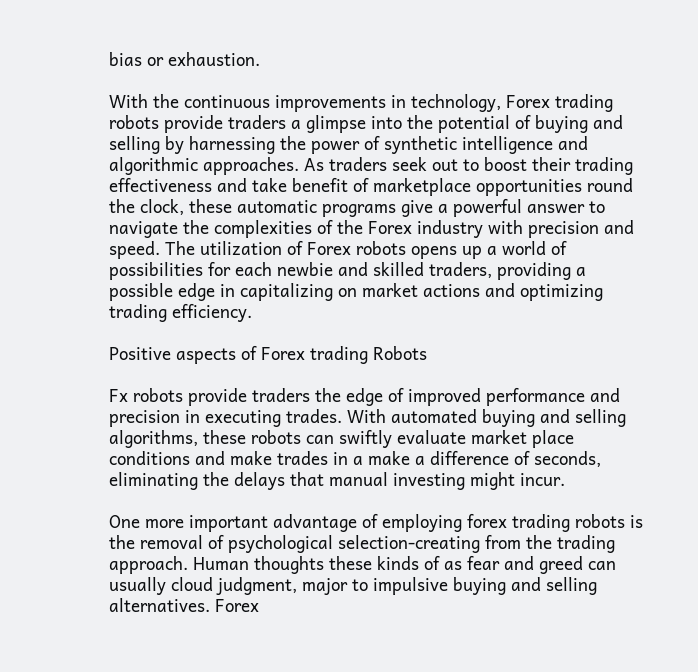bias or exhaustion.

With the continuous improvements in technology, Forex trading robots provide traders a glimpse into the potential of buying and selling by harnessing the power of synthetic intelligence and algorithmic approaches. As traders seek out to boost their trading effectiveness and take benefit of marketplace opportunities round the clock, these automatic programs give a powerful answer to navigate the complexities of the Forex industry with precision and speed. The utilization of Forex robots opens up a world of possibilities for each newbie and skilled traders, providing a possible edge in capitalizing on market actions and optimizing trading efficiency.

Positive aspects of Forex trading Robots

Fx robots provide traders the edge of improved performance and precision in executing trades. With automated buying and selling algorithms, these robots can swiftly evaluate market place conditions and make trades in a make a difference of seconds, eliminating the delays that manual investing might incur.

One more important advantage of employing forex trading robots is the removal of psychological selection-creating from the trading approach. Human thoughts these kinds of as fear and greed can usually cloud judgment, major to impulsive buying and selling alternatives. Forex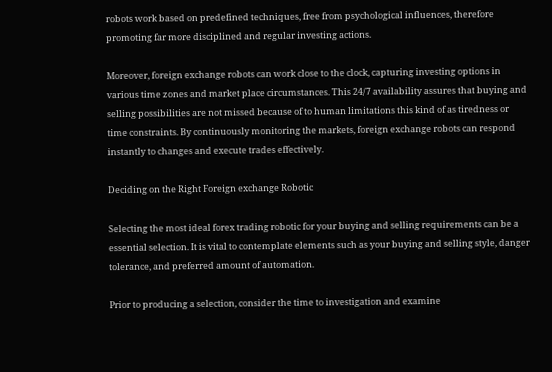robots work based on predefined techniques, free from psychological influences, therefore promoting far more disciplined and regular investing actions.

Moreover, foreign exchange robots can work close to the clock, capturing investing options in various time zones and market place circumstances. This 24/7 availability assures that buying and selling possibilities are not missed because of to human limitations this kind of as tiredness or time constraints. By continuously monitoring the markets, foreign exchange robots can respond instantly to changes and execute trades effectively.

Deciding on the Right Foreign exchange Robotic

Selecting the most ideal forex trading robotic for your buying and selling requirements can be a essential selection. It is vital to contemplate elements such as your buying and selling style, danger tolerance, and preferred amount of automation.

Prior to producing a selection, consider the time to investigation and examine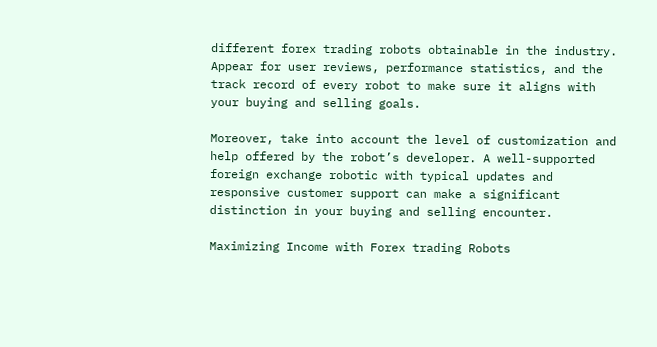different forex trading robots obtainable in the industry. Appear for user reviews, performance statistics, and the track record of every robot to make sure it aligns with your buying and selling goals.

Moreover, take into account the level of customization and help offered by the robot’s developer. A well-supported foreign exchange robotic with typical updates and responsive customer support can make a significant distinction in your buying and selling encounter.

Maximizing Income with Forex trading Robots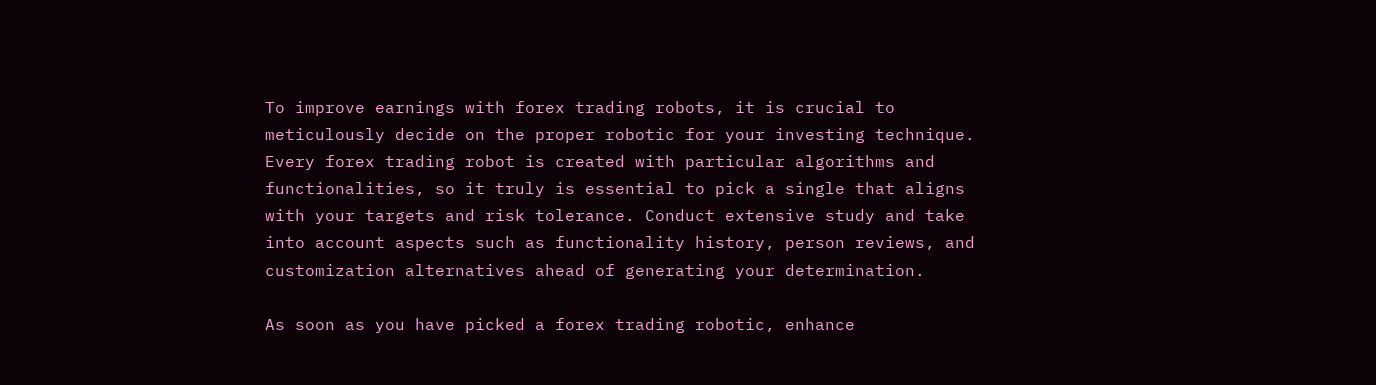To improve earnings with forex trading robots, it is crucial to meticulously decide on the proper robotic for your investing technique. Every forex trading robot is created with particular algorithms and functionalities, so it truly is essential to pick a single that aligns with your targets and risk tolerance. Conduct extensive study and take into account aspects such as functionality history, person reviews, and customization alternatives ahead of generating your determination.

As soon as you have picked a forex trading robotic, enhance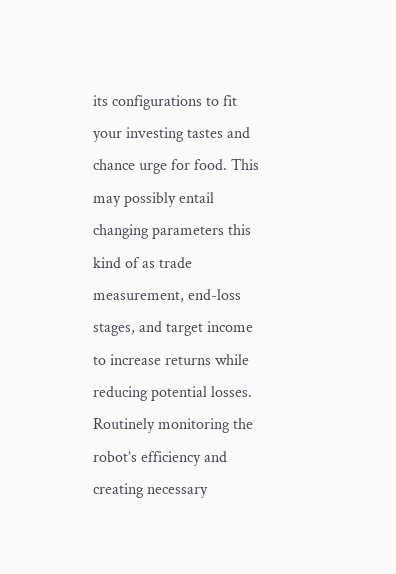its configurations to fit your investing tastes and chance urge for food. This may possibly entail changing parameters this kind of as trade measurement, end-loss stages, and target income to increase returns while reducing potential losses. Routinely monitoring the robot’s efficiency and creating necessary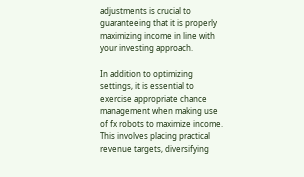adjustments is crucial to guaranteeing that it is properly maximizing income in line with your investing approach.

In addition to optimizing settings, it is essential to exercise appropriate chance management when making use of fx robots to maximize income. This involves placing practical revenue targets, diversifying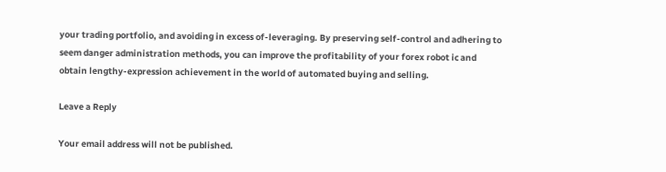your trading portfolio, and avoiding in excess of-leveraging. By preserving self-control and adhering to seem danger administration methods, you can improve the profitability of your forex robot ic and obtain lengthy-expression achievement in the world of automated buying and selling.

Leave a Reply

Your email address will not be published.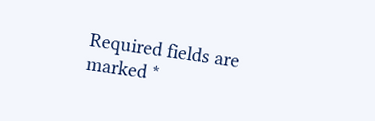Required fields are marked *